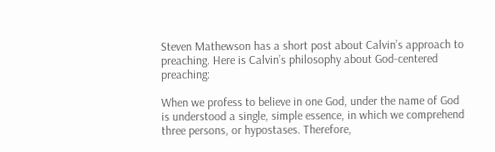Steven Mathewson has a short post about Calvin’s approach to preaching. Here is Calvin’s philosophy about God-centered preaching:

When we profess to believe in one God, under the name of God is understood a single, simple essence, in which we comprehend three persons, or hypostases. Therefore,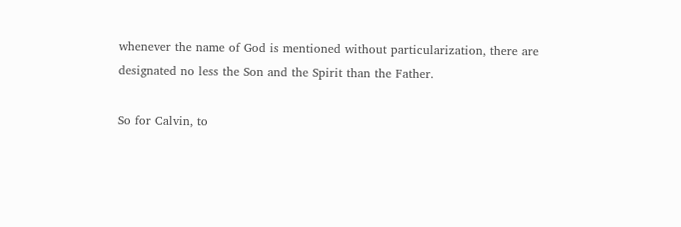whenever the name of God is mentioned without particularization, there are designated no less the Son and the Spirit than the Father.

So for Calvin, to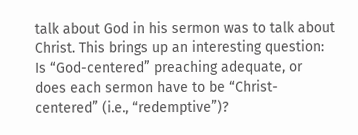talk about God in his sermon was to talk about Christ. This brings up an interesting question: Is “God-centered” preaching adequate, or does each sermon have to be “Christ-centered” (i.e., “redemptive”)?